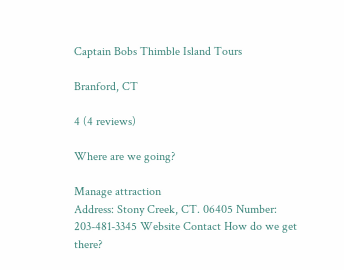Captain Bobs Thimble Island Tours

Branford, CT

4 (4 reviews)

Where are we going?

Manage attraction
Address: Stony Creek, CT. 06405 Number: 203-481-3345 Website Contact How do we get there?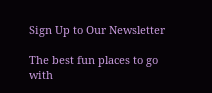Sign Up to Our Newsletter

The best fun places to go with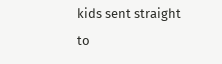kids sent straight to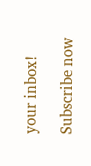your inbox!

Subscribe now